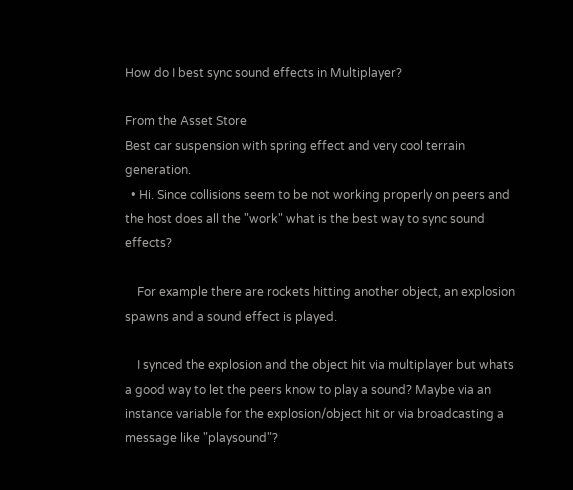How do I best sync sound effects in Multiplayer?

From the Asset Store
Best car suspension with spring effect and very cool terrain generation.
  • Hi. Since collisions seem to be not working properly on peers and the host does all the "work" what is the best way to sync sound effects?

    For example there are rockets hitting another object, an explosion spawns and a sound effect is played.

    I synced the explosion and the object hit via multiplayer but whats a good way to let the peers know to play a sound? Maybe via an instance variable for the explosion/object hit or via broadcasting a message like "playsound"?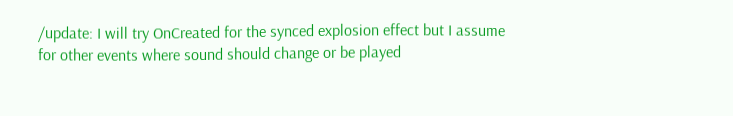/update: I will try OnCreated for the synced explosion effect but I assume for other events where sound should change or be played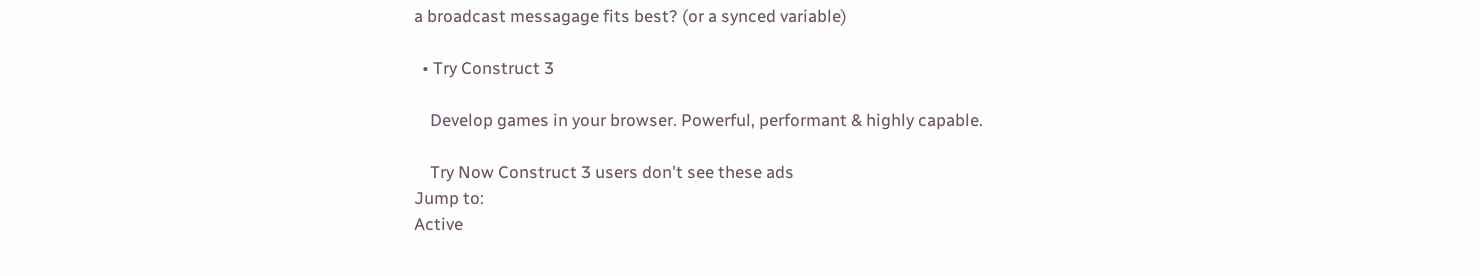a broadcast messagage fits best? (or a synced variable)

  • Try Construct 3

    Develop games in your browser. Powerful, performant & highly capable.

    Try Now Construct 3 users don't see these ads
Jump to:
Active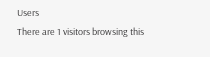Users
There are 1 visitors browsing this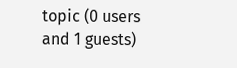topic (0 users and 1 guests)